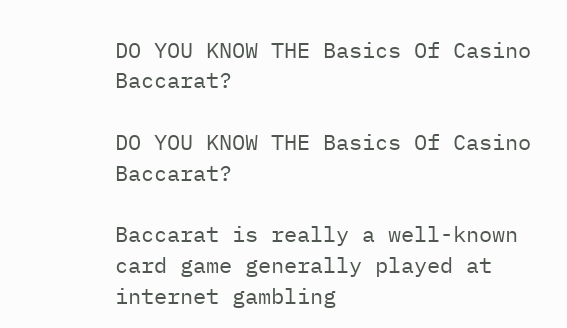DO YOU KNOW THE Basics Of Casino Baccarat?

DO YOU KNOW THE Basics Of Casino Baccarat?

Baccarat is really a well-known card game generally played at internet gambling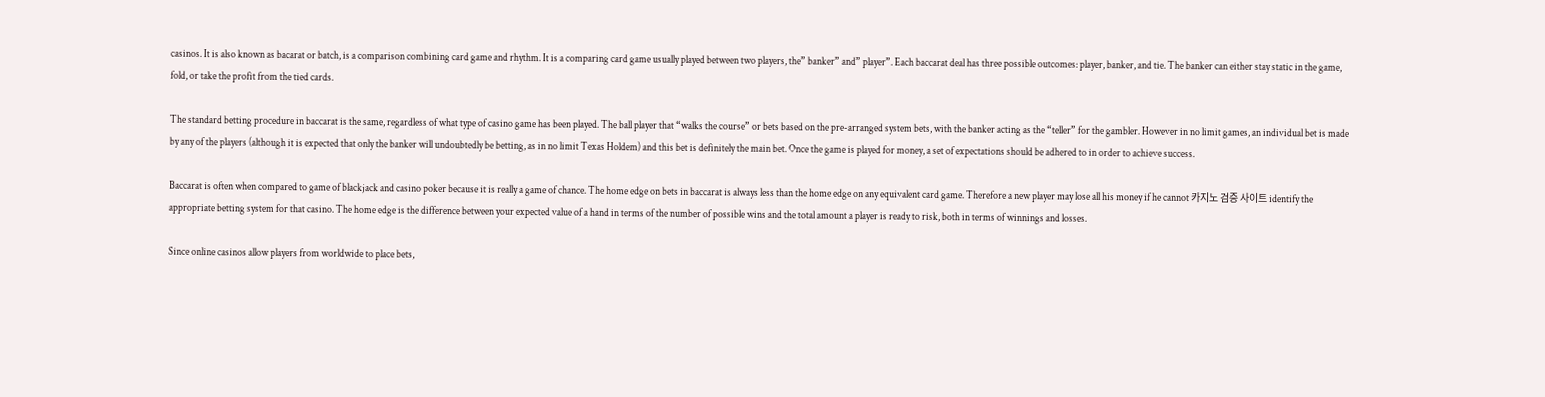casinos. It is also known as bacarat or batch, is a comparison combining card game and rhythm. It is a comparing card game usually played between two players, the” banker” and” player”. Each baccarat deal has three possible outcomes: player, banker, and tie. The banker can either stay static in the game, fold, or take the profit from the tied cards.

The standard betting procedure in baccarat is the same, regardless of what type of casino game has been played. The ball player that “walks the course” or bets based on the pre-arranged system bets, with the banker acting as the “teller” for the gambler. However in no limit games, an individual bet is made by any of the players (although it is expected that only the banker will undoubtedly be betting, as in no limit Texas Holdem) and this bet is definitely the main bet. Once the game is played for money, a set of expectations should be adhered to in order to achieve success.

Baccarat is often when compared to game of blackjack and casino poker because it is really a game of chance. The home edge on bets in baccarat is always less than the home edge on any equivalent card game. Therefore a new player may lose all his money if he cannot 카지노 검증 사이트 identify the appropriate betting system for that casino. The home edge is the difference between your expected value of a hand in terms of the number of possible wins and the total amount a player is ready to risk, both in terms of winnings and losses.

Since online casinos allow players from worldwide to place bets,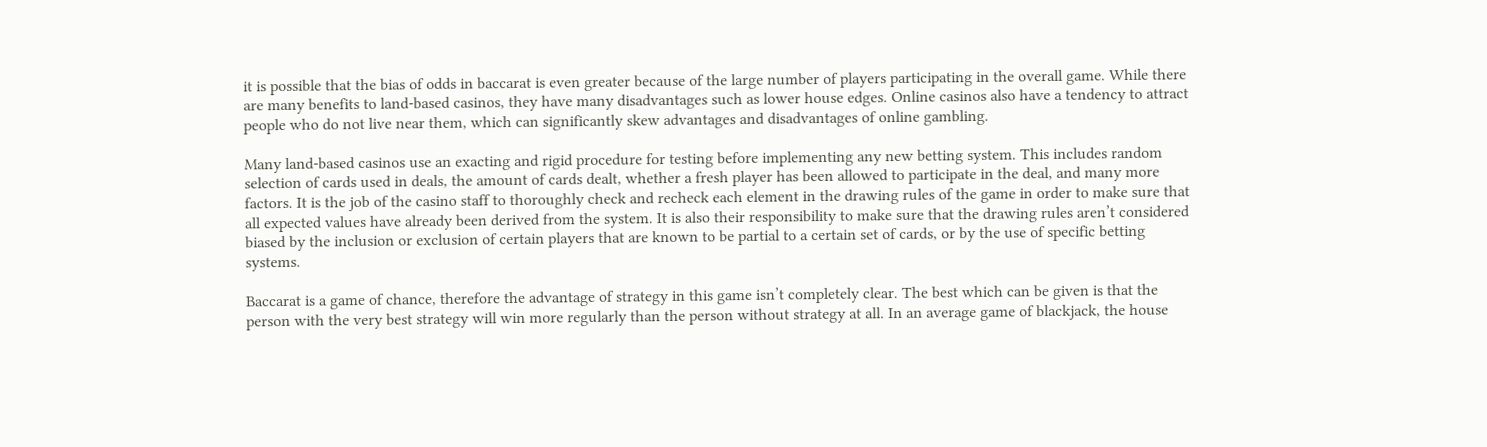it is possible that the bias of odds in baccarat is even greater because of the large number of players participating in the overall game. While there are many benefits to land-based casinos, they have many disadvantages such as lower house edges. Online casinos also have a tendency to attract people who do not live near them, which can significantly skew advantages and disadvantages of online gambling.

Many land-based casinos use an exacting and rigid procedure for testing before implementing any new betting system. This includes random selection of cards used in deals, the amount of cards dealt, whether a fresh player has been allowed to participate in the deal, and many more factors. It is the job of the casino staff to thoroughly check and recheck each element in the drawing rules of the game in order to make sure that all expected values have already been derived from the system. It is also their responsibility to make sure that the drawing rules aren’t considered biased by the inclusion or exclusion of certain players that are known to be partial to a certain set of cards, or by the use of specific betting systems.

Baccarat is a game of chance, therefore the advantage of strategy in this game isn’t completely clear. The best which can be given is that the person with the very best strategy will win more regularly than the person without strategy at all. In an average game of blackjack, the house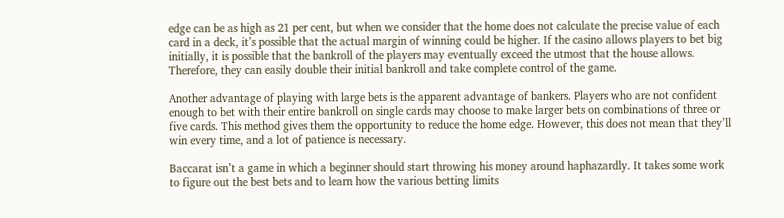edge can be as high as 21 per cent, but when we consider that the home does not calculate the precise value of each card in a deck, it’s possible that the actual margin of winning could be higher. If the casino allows players to bet big initially, it is possible that the bankroll of the players may eventually exceed the utmost that the house allows. Therefore, they can easily double their initial bankroll and take complete control of the game.

Another advantage of playing with large bets is the apparent advantage of bankers. Players who are not confident enough to bet with their entire bankroll on single cards may choose to make larger bets on combinations of three or five cards. This method gives them the opportunity to reduce the home edge. However, this does not mean that they’ll win every time, and a lot of patience is necessary.

Baccarat isn’t a game in which a beginner should start throwing his money around haphazardly. It takes some work to figure out the best bets and to learn how the various betting limits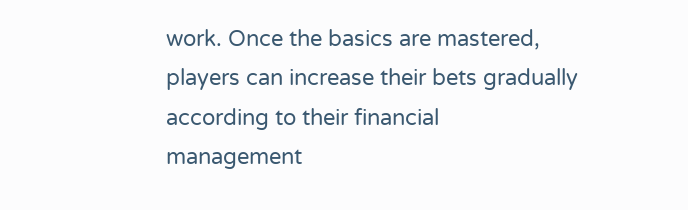work. Once the basics are mastered, players can increase their bets gradually according to their financial management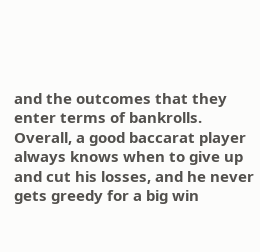and the outcomes that they enter terms of bankrolls. Overall, a good baccarat player always knows when to give up and cut his losses, and he never gets greedy for a big win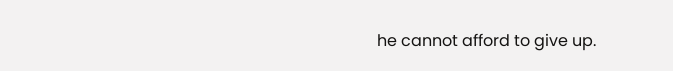he cannot afford to give up.